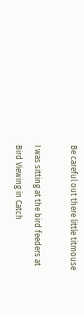Be careful out there little titmouse

I was sitting at the bird feeders at Bird Viewing in Catch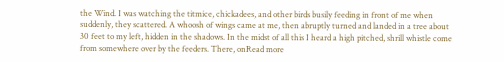the Wind. I was watching the titmice, chickadees, and other birds busily feeding in front of me when suddenly, they scattered. A whoosh of wings came at me, then abruptly turned and landed in a tree about 30 feet to my left, hidden in the shadows. In the midst of all this I heard a high pitched, shrill whistle come from somewhere over by the feeders. There, onRead more